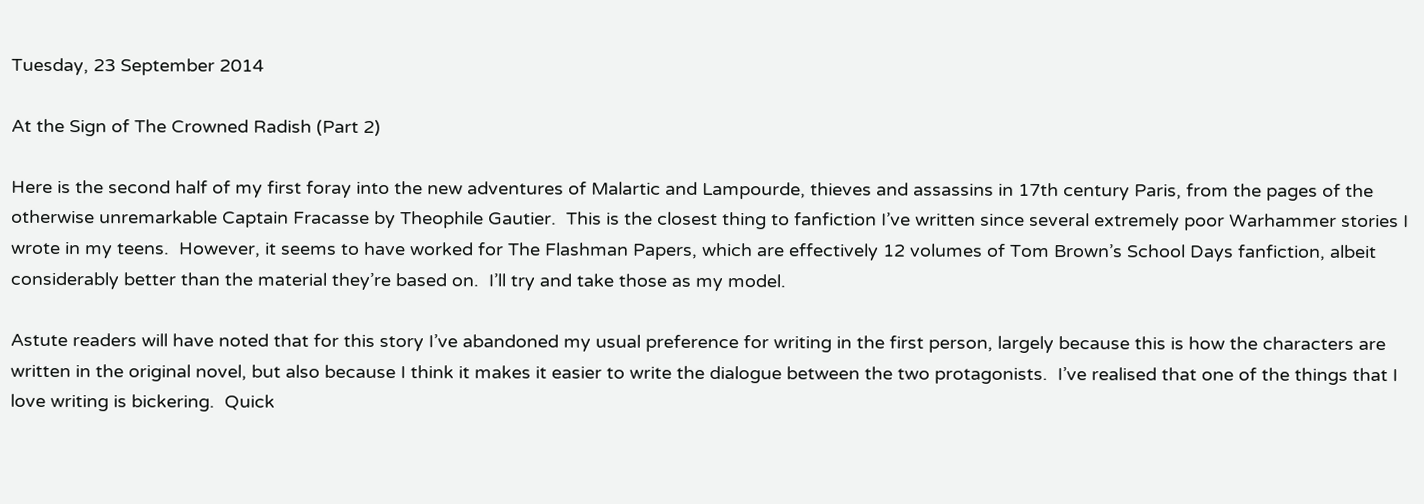Tuesday, 23 September 2014

At the Sign of The Crowned Radish (Part 2)

Here is the second half of my first foray into the new adventures of Malartic and Lampourde, thieves and assassins in 17th century Paris, from the pages of the otherwise unremarkable Captain Fracasse by Theophile Gautier.  This is the closest thing to fanfiction I’ve written since several extremely poor Warhammer stories I wrote in my teens.  However, it seems to have worked for The Flashman Papers, which are effectively 12 volumes of Tom Brown’s School Days fanfiction, albeit considerably better than the material they’re based on.  I’ll try and take those as my model.

Astute readers will have noted that for this story I’ve abandoned my usual preference for writing in the first person, largely because this is how the characters are written in the original novel, but also because I think it makes it easier to write the dialogue between the two protagonists.  I’ve realised that one of the things that I love writing is bickering.  Quick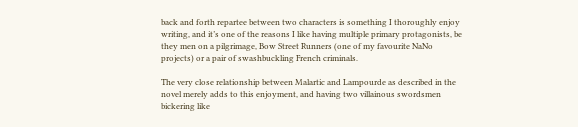back and forth repartee between two characters is something I thoroughly enjoy writing, and it’s one of the reasons I like having multiple primary protagonists, be they men on a pilgrimage, Bow Street Runners (one of my favourite NaNo projects) or a pair of swashbuckling French criminals.

The very close relationship between Malartic and Lampourde as described in the novel merely adds to this enjoyment, and having two villainous swordsmen bickering like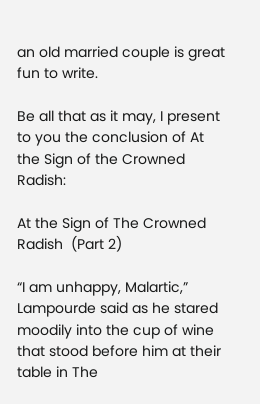an old married couple is great fun to write.

Be all that as it may, I present to you the conclusion of At the Sign of the Crowned Radish:

At the Sign of The Crowned Radish  (Part 2)

“I am unhappy, Malartic,” Lampourde said as he stared moodily into the cup of wine that stood before him at their table in The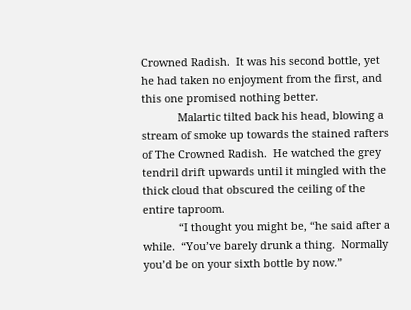Crowned Radish.  It was his second bottle, yet he had taken no enjoyment from the first, and this one promised nothing better.
            Malartic tilted back his head, blowing a stream of smoke up towards the stained rafters of The Crowned Radish.  He watched the grey tendril drift upwards until it mingled with the thick cloud that obscured the ceiling of the entire taproom.
            “I thought you might be, “he said after a while.  “You’ve barely drunk a thing.  Normally you’d be on your sixth bottle by now.”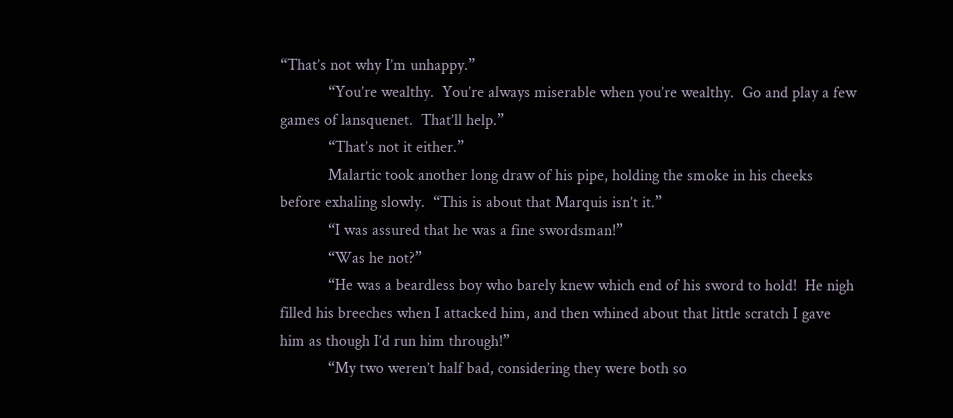“That’s not why I’m unhappy.”
            “You’re wealthy.  You’re always miserable when you’re wealthy.  Go and play a few games of lansquenet.  That’ll help.”
            “That’s not it either.”
            Malartic took another long draw of his pipe, holding the smoke in his cheeks before exhaling slowly.  “This is about that Marquis isn’t it.”
            “I was assured that he was a fine swordsman!”
            “Was he not?”
            “He was a beardless boy who barely knew which end of his sword to hold!  He nigh filled his breeches when I attacked him, and then whined about that little scratch I gave him as though I’d run him through!”
            “My two weren’t half bad, considering they were both so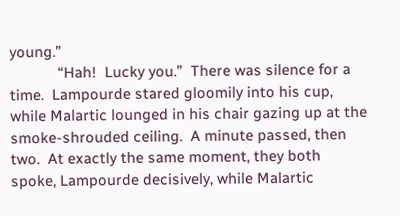young.”
            “Hah!  Lucky you.”  There was silence for a time.  Lampourde stared gloomily into his cup, while Malartic lounged in his chair gazing up at the smoke-shrouded ceiling.  A minute passed, then two.  At exactly the same moment, they both spoke, Lampourde decisively, while Malartic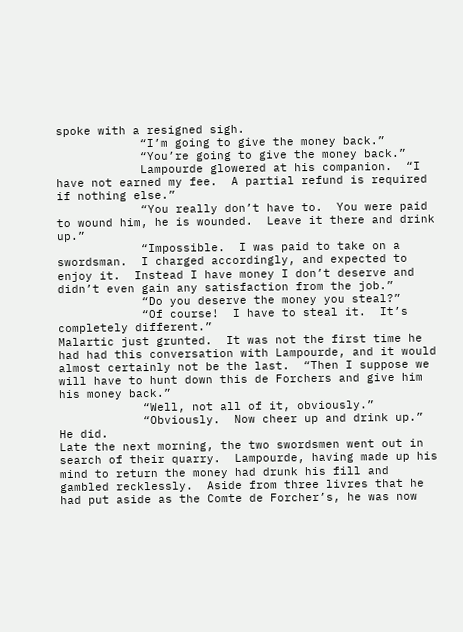spoke with a resigned sigh.
            “I’m going to give the money back.”
            “You’re going to give the money back.”
            Lampourde glowered at his companion.  “I have not earned my fee.  A partial refund is required if nothing else.”
            “You really don’t have to.  You were paid to wound him, he is wounded.  Leave it there and drink up.”
            “Impossible.  I was paid to take on a swordsman.  I charged accordingly, and expected to enjoy it.  Instead I have money I don’t deserve and didn’t even gain any satisfaction from the job.”
            “Do you deserve the money you steal?”
            “Of course!  I have to steal it.  It’s completely different.”
Malartic just grunted.  It was not the first time he had had this conversation with Lampourde, and it would almost certainly not be the last.  “Then I suppose we will have to hunt down this de Forchers and give him his money back.”
            “Well, not all of it, obviously.”
            “Obviously.  Now cheer up and drink up.”  He did.
Late the next morning, the two swordsmen went out in search of their quarry.  Lampourde, having made up his mind to return the money had drunk his fill and gambled recklessly.  Aside from three livres that he had put aside as the Comte de Forcher’s, he was now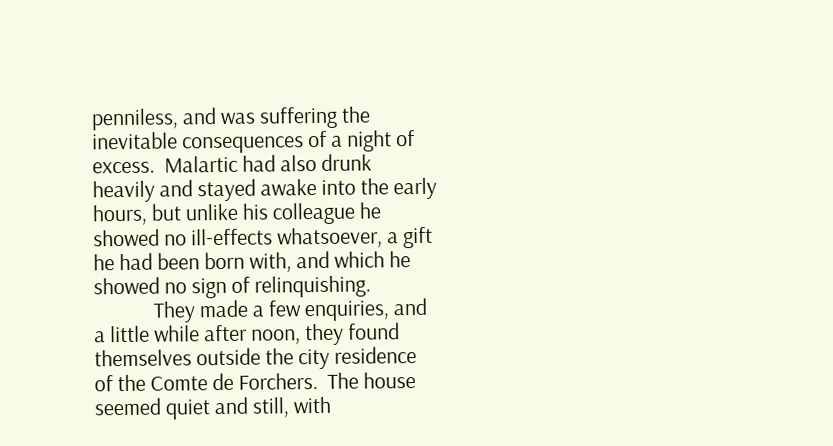penniless, and was suffering the inevitable consequences of a night of excess.  Malartic had also drunk heavily and stayed awake into the early hours, but unlike his colleague he showed no ill-effects whatsoever, a gift he had been born with, and which he showed no sign of relinquishing.
            They made a few enquiries, and a little while after noon, they found themselves outside the city residence of the Comte de Forchers.  The house seemed quiet and still, with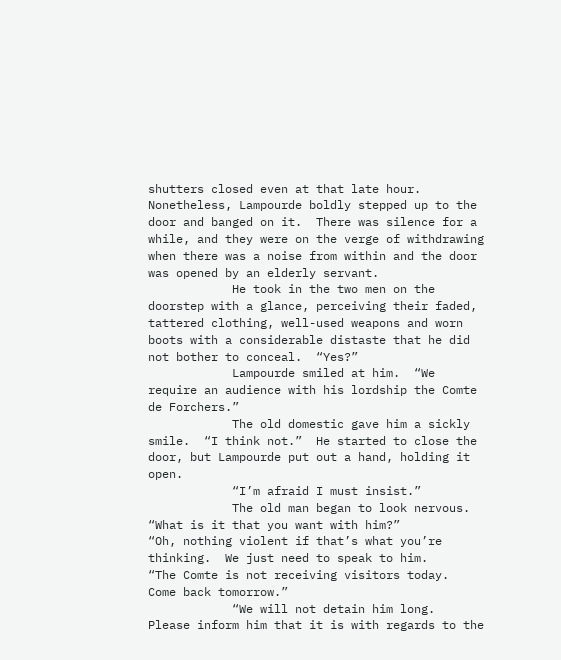shutters closed even at that late hour.  Nonetheless, Lampourde boldly stepped up to the door and banged on it.  There was silence for a while, and they were on the verge of withdrawing when there was a noise from within and the door was opened by an elderly servant.
            He took in the two men on the doorstep with a glance, perceiving their faded, tattered clothing, well-used weapons and worn boots with a considerable distaste that he did not bother to conceal.  “Yes?”
            Lampourde smiled at him.  “We require an audience with his lordship the Comte de Forchers.”
            The old domestic gave him a sickly smile.  “I think not.”  He started to close the door, but Lampourde put out a hand, holding it open.
            “I’m afraid I must insist.”
            The old man began to look nervous.  “What is it that you want with him?”
“Oh, nothing violent if that’s what you’re thinking.  We just need to speak to him.
“The Comte is not receiving visitors today.  Come back tomorrow.”
            “We will not detain him long.  Please inform him that it is with regards to the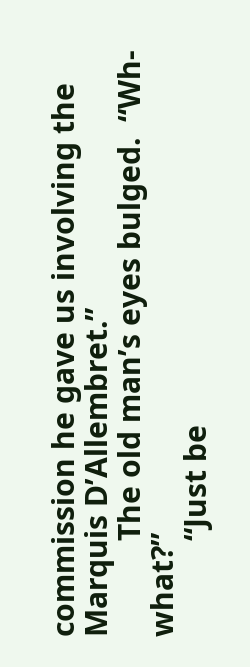commission he gave us involving the Marquis D’Allembret.”
            The old man’s eyes bulged.  “Wh-what?”
            “Just be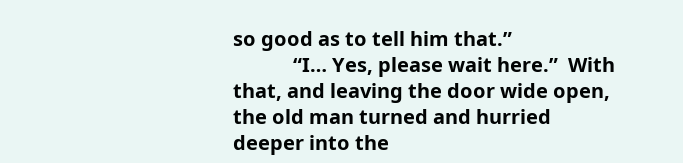so good as to tell him that.”
            “I… Yes, please wait here.”  With that, and leaving the door wide open, the old man turned and hurried deeper into the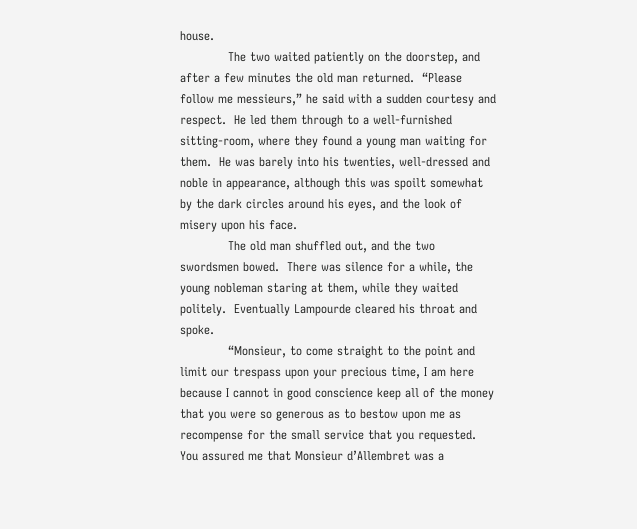house.
            The two waited patiently on the doorstep, and after a few minutes the old man returned.  “Please follow me messieurs,” he said with a sudden courtesy and respect.  He led them through to a well-furnished sitting-room, where they found a young man waiting for them.  He was barely into his twenties, well-dressed and noble in appearance, although this was spoilt somewhat by the dark circles around his eyes, and the look of misery upon his face.
            The old man shuffled out, and the two swordsmen bowed.  There was silence for a while, the young nobleman staring at them, while they waited politely.  Eventually Lampourde cleared his throat and spoke.
            “Monsieur, to come straight to the point and limit our trespass upon your precious time, I am here because I cannot in good conscience keep all of the money that you were so generous as to bestow upon me as recompense for the small service that you requested.  You assured me that Monsieur d’Allembret was a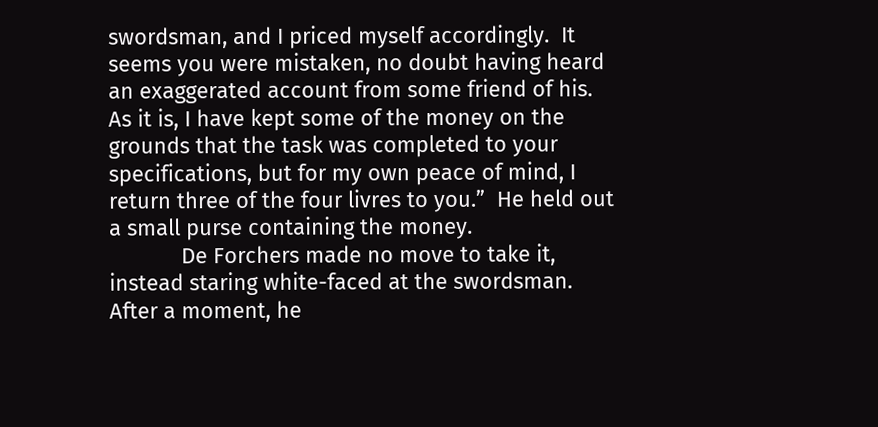swordsman, and I priced myself accordingly.  It seems you were mistaken, no doubt having heard an exaggerated account from some friend of his.  As it is, I have kept some of the money on the grounds that the task was completed to your specifications, but for my own peace of mind, I return three of the four livres to you.”  He held out a small purse containing the money.
            De Forchers made no move to take it, instead staring white-faced at the swordsman.  After a moment, he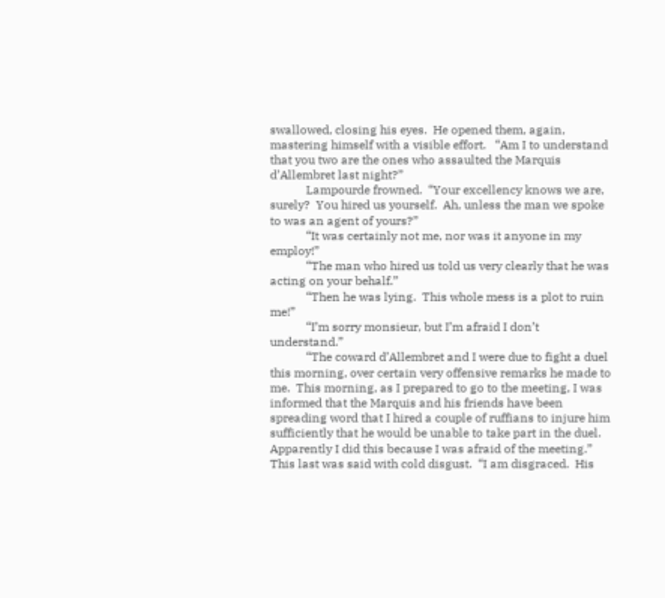swallowed, closing his eyes.  He opened them, again, mastering himself with a visible effort.   “Am I to understand that you two are the ones who assaulted the Marquis d’Allembret last night?”
            Lampourde frowned.  “Your excellency knows we are, surely?  You hired us yourself.  Ah, unless the man we spoke to was an agent of yours?”
            “It was certainly not me, nor was it anyone in my employ!”
            “The man who hired us told us very clearly that he was acting on your behalf.”
            “Then he was lying.  This whole mess is a plot to ruin me!”
            “I’m sorry monsieur, but I’m afraid I don’t understand.”
            “The coward d’Allembret and I were due to fight a duel this morning, over certain very offensive remarks he made to me.  This morning, as I prepared to go to the meeting, I was informed that the Marquis and his friends have been spreading word that I hired a couple of ruffians to injure him sufficiently that he would be unable to take part in the duel.  Apparently I did this because I was afraid of the meeting.”  This last was said with cold disgust.  “I am disgraced.  His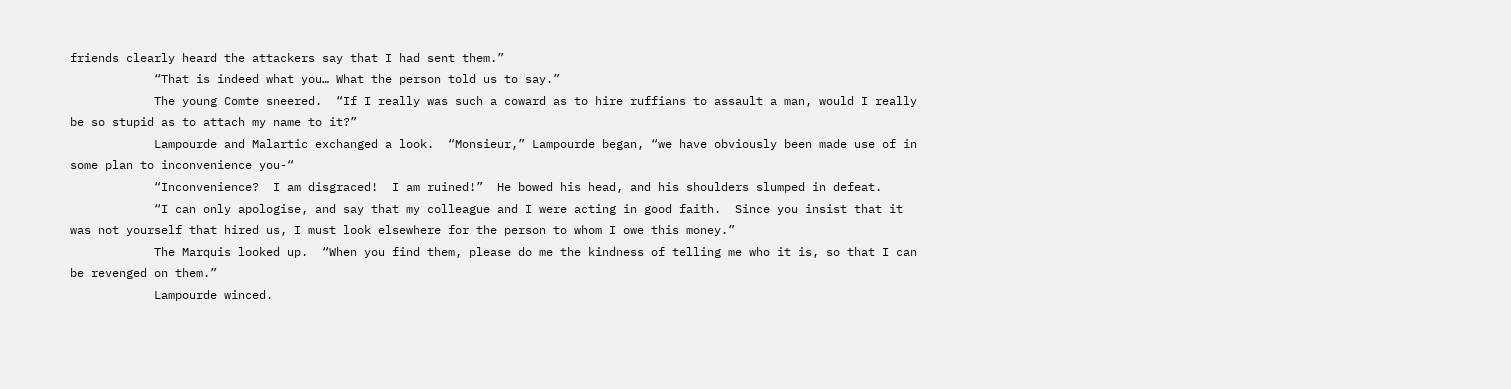friends clearly heard the attackers say that I had sent them.”
            “That is indeed what you… What the person told us to say.”
            The young Comte sneered.  “If I really was such a coward as to hire ruffians to assault a man, would I really be so stupid as to attach my name to it?”
            Lampourde and Malartic exchanged a look.  “Monsieur,” Lampourde began, “we have obviously been made use of in some plan to inconvenience you-“
            “Inconvenience?  I am disgraced!  I am ruined!”  He bowed his head, and his shoulders slumped in defeat.
            “I can only apologise, and say that my colleague and I were acting in good faith.  Since you insist that it was not yourself that hired us, I must look elsewhere for the person to whom I owe this money.”
            The Marquis looked up.  “When you find them, please do me the kindness of telling me who it is, so that I can be revenged on them.”
            Lampourde winced.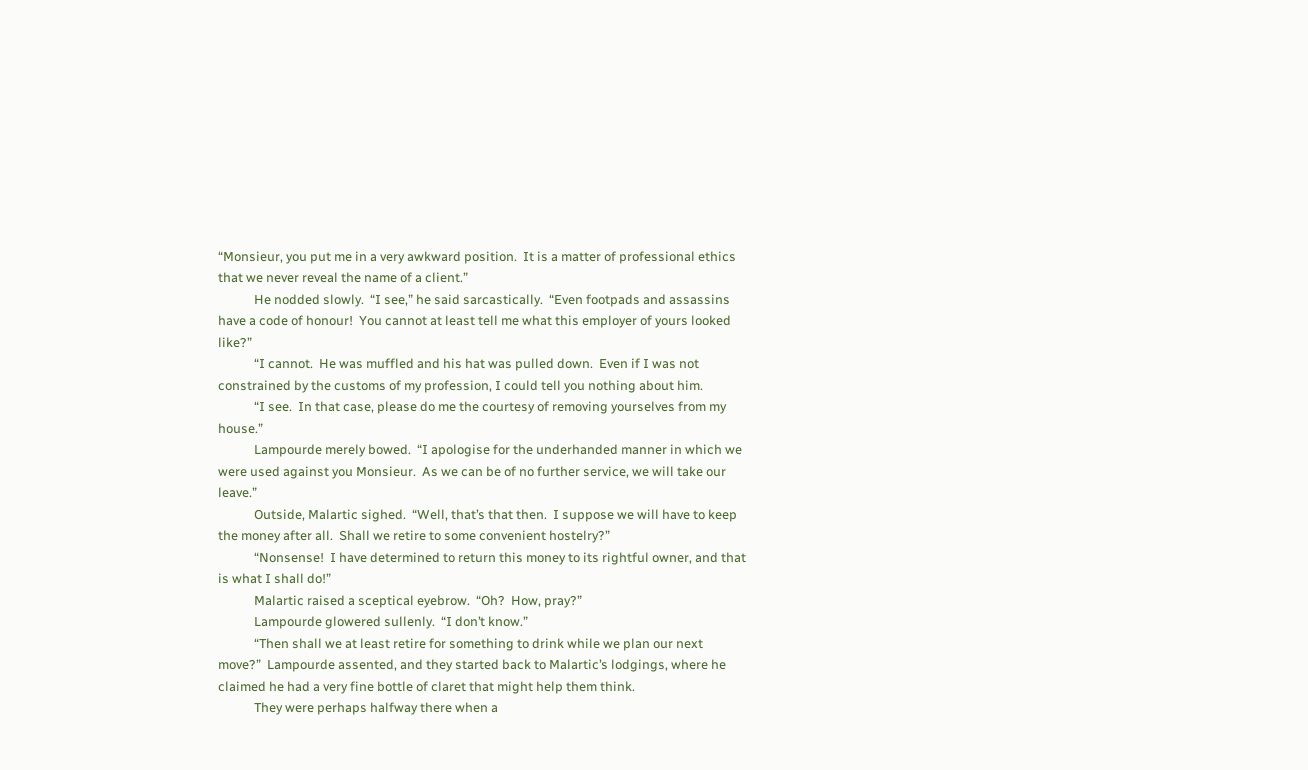“Monsieur, you put me in a very awkward position.  It is a matter of professional ethics that we never reveal the name of a client.”
            He nodded slowly.  “I see,” he said sarcastically.  “Even footpads and assassins have a code of honour!  You cannot at least tell me what this employer of yours looked like?”
            “I cannot.  He was muffled and his hat was pulled down.  Even if I was not constrained by the customs of my profession, I could tell you nothing about him.
            “I see.  In that case, please do me the courtesy of removing yourselves from my house.”
            Lampourde merely bowed.  “I apologise for the underhanded manner in which we were used against you Monsieur.  As we can be of no further service, we will take our leave.”
            Outside, Malartic sighed.  “Well, that’s that then.  I suppose we will have to keep the money after all.  Shall we retire to some convenient hostelry?”
            “Nonsense!  I have determined to return this money to its rightful owner, and that is what I shall do!”
            Malartic raised a sceptical eyebrow.  “Oh?  How, pray?”
            Lampourde glowered sullenly.  “I don’t know.”
            “Then shall we at least retire for something to drink while we plan our next move?”  Lampourde assented, and they started back to Malartic’s lodgings, where he claimed he had a very fine bottle of claret that might help them think.
            They were perhaps halfway there when a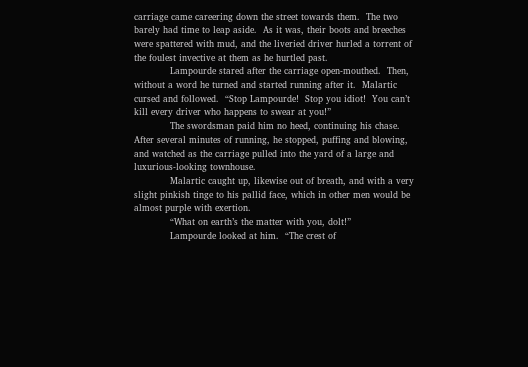carriage came careering down the street towards them.  The two barely had time to leap aside.  As it was, their boots and breeches were spattered with mud, and the liveried driver hurled a torrent of the foulest invective at them as he hurtled past.
            Lampourde stared after the carriage open-mouthed.  Then, without a word he turned and started running after it.  Malartic cursed and followed.  “Stop Lampourde!  Stop you idiot!  You can’t kill every driver who happens to swear at you!”
            The swordsman paid him no heed, continuing his chase.  After several minutes of running, he stopped, puffing and blowing, and watched as the carriage pulled into the yard of a large and luxurious-looking townhouse.
            Malartic caught up, likewise out of breath, and with a very slight pinkish tinge to his pallid face, which in other men would be almost purple with exertion.
            “What on earth’s the matter with you, dolt!”
            Lampourde looked at him.  “The crest of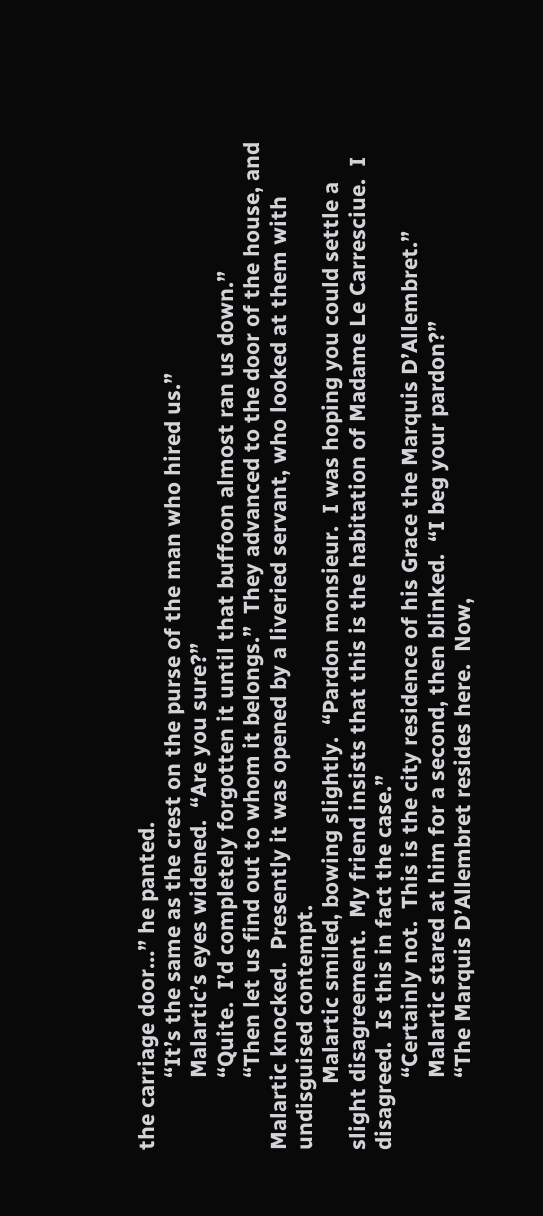the carriage door…” he panted.
            “It’s the same as the crest on the purse of the man who hired us.”
            Malartic’s eyes widened.  “Are you sure?”
            “Quite.  I’d completely forgotten it until that buffoon almost ran us down.”
            “Then let us find out to whom it belongs.”  They advanced to the door of the house, and Malartic knocked.  Presently it was opened by a liveried servant, who looked at them with undisguised contempt.
           Malartic smiled, bowing slightly.  “Pardon monsieur.  I was hoping you could settle a slight disagreement.  My friend insists that this is the habitation of Madame Le Carresciue.  I disagreed.  Is this in fact the case.”
            “Certainly not.  This is the city residence of his Grace the Marquis D’Allembret.”
            Malartic stared at him for a second, then blinked.  “I beg your pardon?”
            “The Marquis D’Allembret resides here.  Now,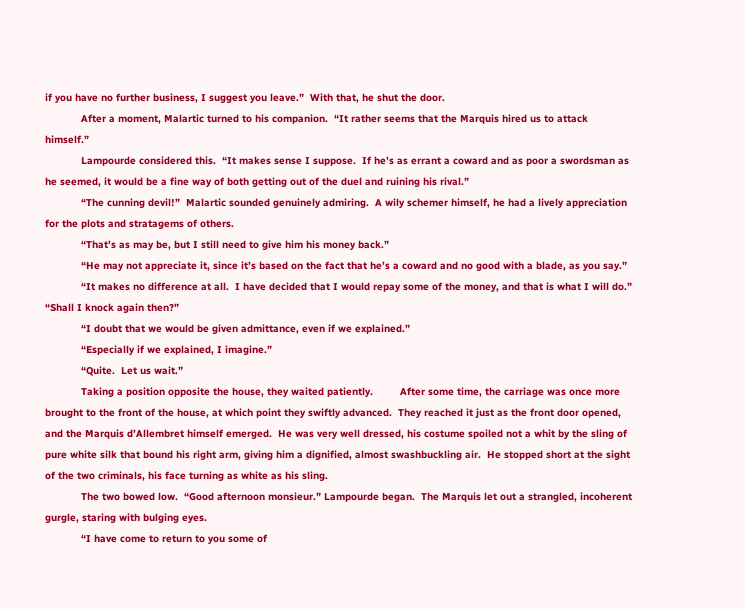if you have no further business, I suggest you leave.”  With that, he shut the door.
            After a moment, Malartic turned to his companion.  “It rather seems that the Marquis hired us to attack himself.”
            Lampourde considered this.  “It makes sense I suppose.  If he’s as errant a coward and as poor a swordsman as he seemed, it would be a fine way of both getting out of the duel and ruining his rival.”
            “The cunning devil!”  Malartic sounded genuinely admiring.  A wily schemer himself, he had a lively appreciation for the plots and stratagems of others.
            “That’s as may be, but I still need to give him his money back.”
            “He may not appreciate it, since it’s based on the fact that he’s a coward and no good with a blade, as you say.”
            “It makes no difference at all.  I have decided that I would repay some of the money, and that is what I will do.”
“Shall I knock again then?”
            “I doubt that we would be given admittance, even if we explained.”
            “Especially if we explained, I imagine.”
            “Quite.  Let us wait.”
            Taking a position opposite the house, they waited patiently.         After some time, the carriage was once more brought to the front of the house, at which point they swiftly advanced.  They reached it just as the front door opened, and the Marquis d’Allembret himself emerged.  He was very well dressed, his costume spoiled not a whit by the sling of pure white silk that bound his right arm, giving him a dignified, almost swashbuckling air.  He stopped short at the sight of the two criminals, his face turning as white as his sling.
            The two bowed low.  “Good afternoon monsieur.” Lampourde began.  The Marquis let out a strangled, incoherent gurgle, staring with bulging eyes.
            “I have come to return to you some of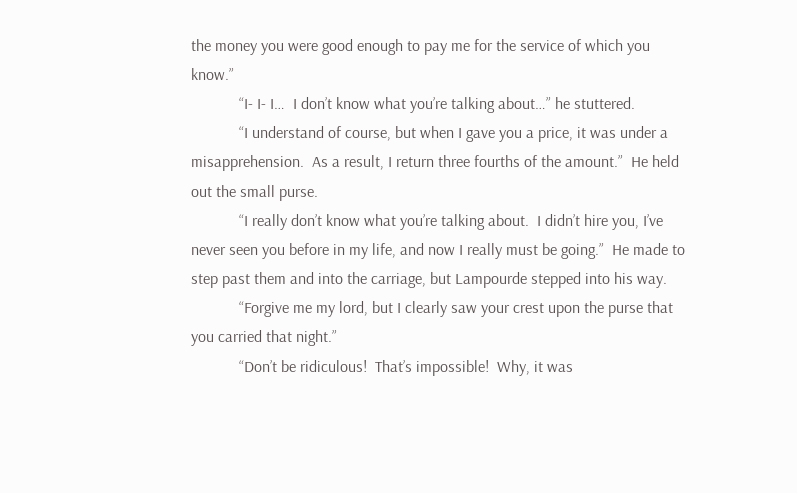the money you were good enough to pay me for the service of which you know.”
            “I- I- I…  I don’t know what you’re talking about…” he stuttered.
            “I understand of course, but when I gave you a price, it was under a misapprehension.  As a result, I return three fourths of the amount.”  He held out the small purse.
            “I really don’t know what you’re talking about.  I didn’t hire you, I’ve never seen you before in my life, and now I really must be going.”  He made to step past them and into the carriage, but Lampourde stepped into his way.
            “Forgive me my lord, but I clearly saw your crest upon the purse that you carried that night.”
            “Don’t be ridiculous!  That’s impossible!  Why, it was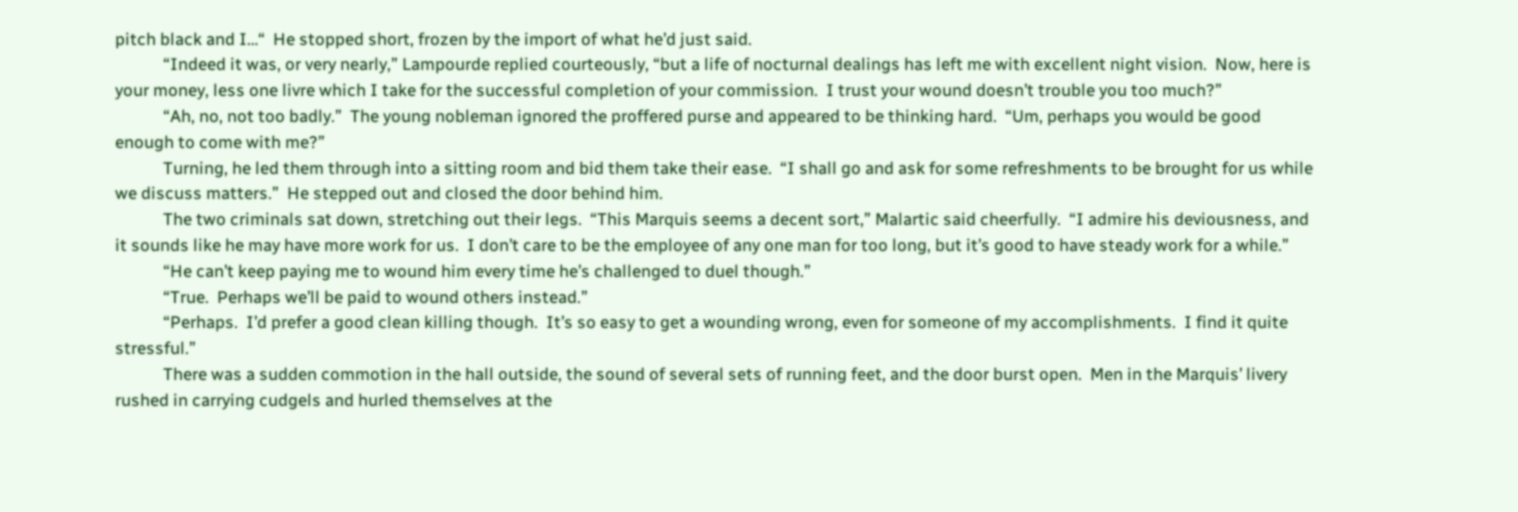pitch black and I…“  He stopped short, frozen by the import of what he’d just said.
            “Indeed it was, or very nearly,” Lampourde replied courteously, “but a life of nocturnal dealings has left me with excellent night vision.  Now, here is your money, less one livre which I take for the successful completion of your commission.  I trust your wound doesn’t trouble you too much?”
            “Ah, no, not too badly.”  The young nobleman ignored the proffered purse and appeared to be thinking hard.  “Um, perhaps you would be good enough to come with me?”
            Turning, he led them through into a sitting room and bid them take their ease.  “I shall go and ask for some refreshments to be brought for us while we discuss matters.”  He stepped out and closed the door behind him.
            The two criminals sat down, stretching out their legs.  “This Marquis seems a decent sort,” Malartic said cheerfully.  “I admire his deviousness, and it sounds like he may have more work for us.  I don’t care to be the employee of any one man for too long, but it’s good to have steady work for a while.”
            “He can’t keep paying me to wound him every time he’s challenged to duel though.”
            “True.  Perhaps we’ll be paid to wound others instead.”
            “Perhaps.  I’d prefer a good clean killing though.  It’s so easy to get a wounding wrong, even for someone of my accomplishments.  I find it quite stressful.”
            There was a sudden commotion in the hall outside, the sound of several sets of running feet, and the door burst open.  Men in the Marquis’ livery rushed in carrying cudgels and hurled themselves at the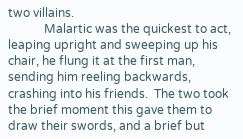two villains.
            Malartic was the quickest to act, leaping upright and sweeping up his chair, he flung it at the first man, sending him reeling backwards, crashing into his friends.  The two took the brief moment this gave them to draw their swords, and a brief but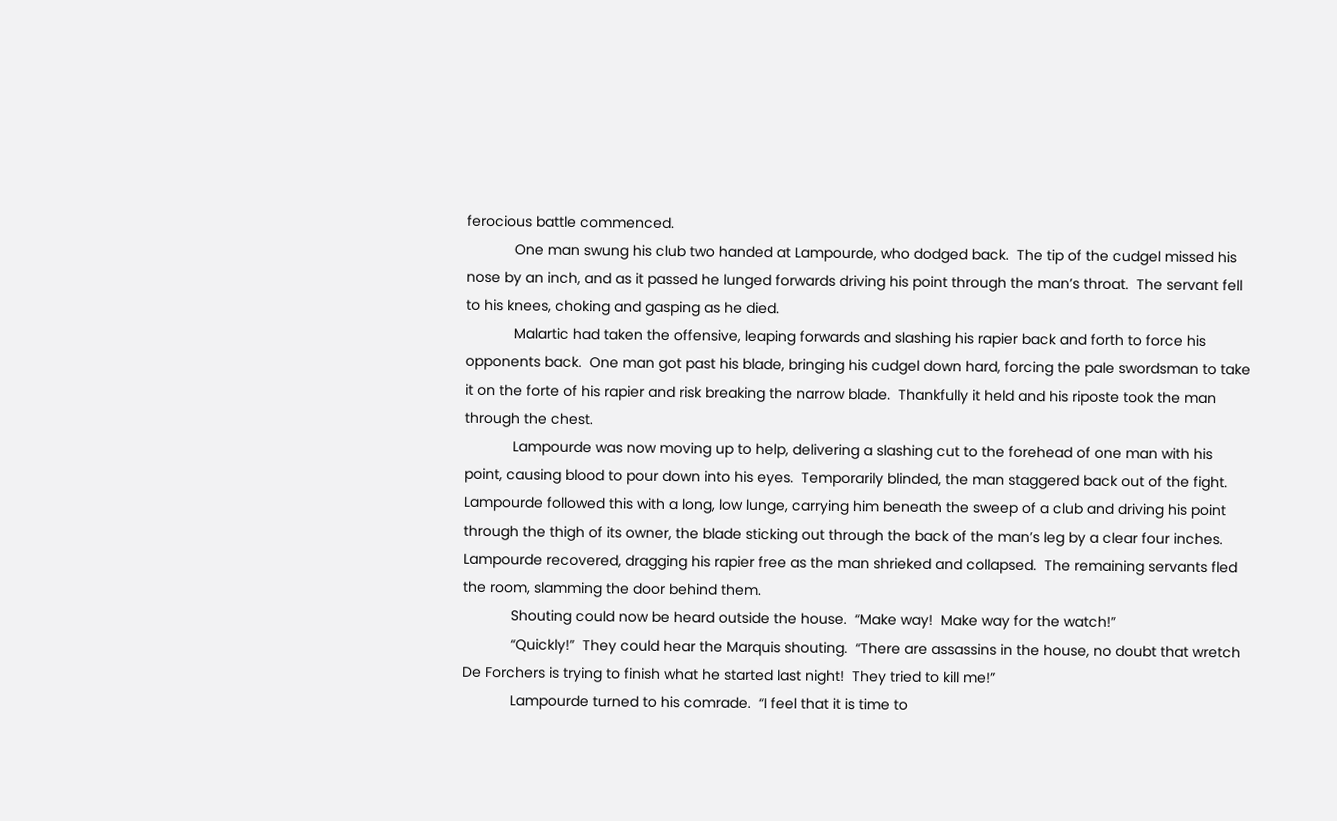ferocious battle commenced.
            One man swung his club two handed at Lampourde, who dodged back.  The tip of the cudgel missed his nose by an inch, and as it passed he lunged forwards driving his point through the man’s throat.  The servant fell to his knees, choking and gasping as he died.
            Malartic had taken the offensive, leaping forwards and slashing his rapier back and forth to force his opponents back.  One man got past his blade, bringing his cudgel down hard, forcing the pale swordsman to take it on the forte of his rapier and risk breaking the narrow blade.  Thankfully it held and his riposte took the man through the chest.
            Lampourde was now moving up to help, delivering a slashing cut to the forehead of one man with his point, causing blood to pour down into his eyes.  Temporarily blinded, the man staggered back out of the fight.  Lampourde followed this with a long, low lunge, carrying him beneath the sweep of a club and driving his point through the thigh of its owner, the blade sticking out through the back of the man’s leg by a clear four inches.  Lampourde recovered, dragging his rapier free as the man shrieked and collapsed.  The remaining servants fled the room, slamming the door behind them.
            Shouting could now be heard outside the house.  “Make way!  Make way for the watch!”
            “Quickly!”  They could hear the Marquis shouting.  “There are assassins in the house, no doubt that wretch De Forchers is trying to finish what he started last night!  They tried to kill me!”
            Lampourde turned to his comrade.  “I feel that it is time to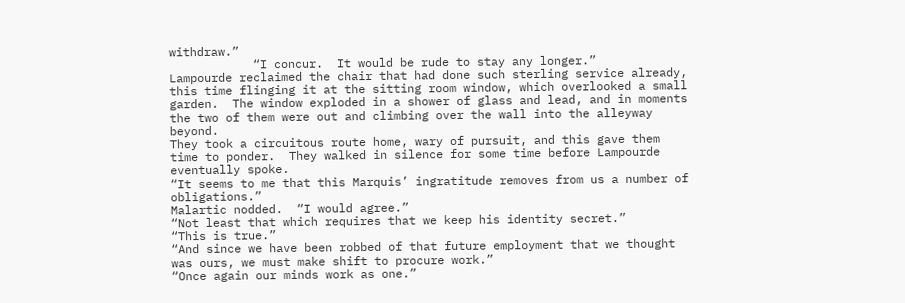withdraw.”
            “I concur.  It would be rude to stay any longer.”
Lampourde reclaimed the chair that had done such sterling service already, this time flinging it at the sitting room window, which overlooked a small garden.  The window exploded in a shower of glass and lead, and in moments the two of them were out and climbing over the wall into the alleyway beyond.
They took a circuitous route home, wary of pursuit, and this gave them time to ponder.  They walked in silence for some time before Lampourde eventually spoke.
“It seems to me that this Marquis’ ingratitude removes from us a number of obligations.”
Malartic nodded.  “I would agree.”
“Not least that which requires that we keep his identity secret.”
“This is true.”
“And since we have been robbed of that future employment that we thought was ours, we must make shift to procure work.”
“Once again our minds work as one.”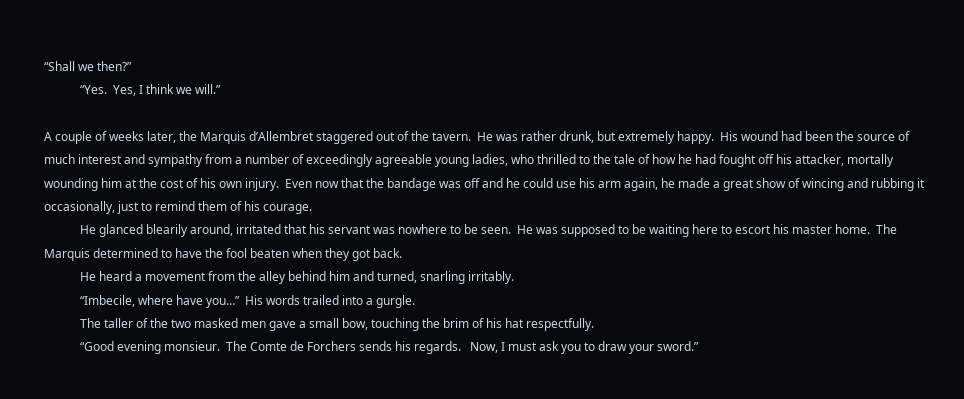“Shall we then?”
            “Yes.  Yes, I think we will.”

A couple of weeks later, the Marquis d’Allembret staggered out of the tavern.  He was rather drunk, but extremely happy.  His wound had been the source of much interest and sympathy from a number of exceedingly agreeable young ladies, who thrilled to the tale of how he had fought off his attacker, mortally wounding him at the cost of his own injury.  Even now that the bandage was off and he could use his arm again, he made a great show of wincing and rubbing it occasionally, just to remind them of his courage.
            He glanced blearily around, irritated that his servant was nowhere to be seen.  He was supposed to be waiting here to escort his master home.  The Marquis determined to have the fool beaten when they got back.
            He heard a movement from the alley behind him and turned, snarling irritably.
            “Imbecile, where have you…”  His words trailed into a gurgle.
            The taller of the two masked men gave a small bow, touching the brim of his hat respectfully.
            “Good evening monsieur.  The Comte de Forchers sends his regards.   Now, I must ask you to draw your sword.”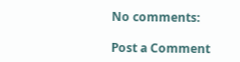No comments:

Post a Comment